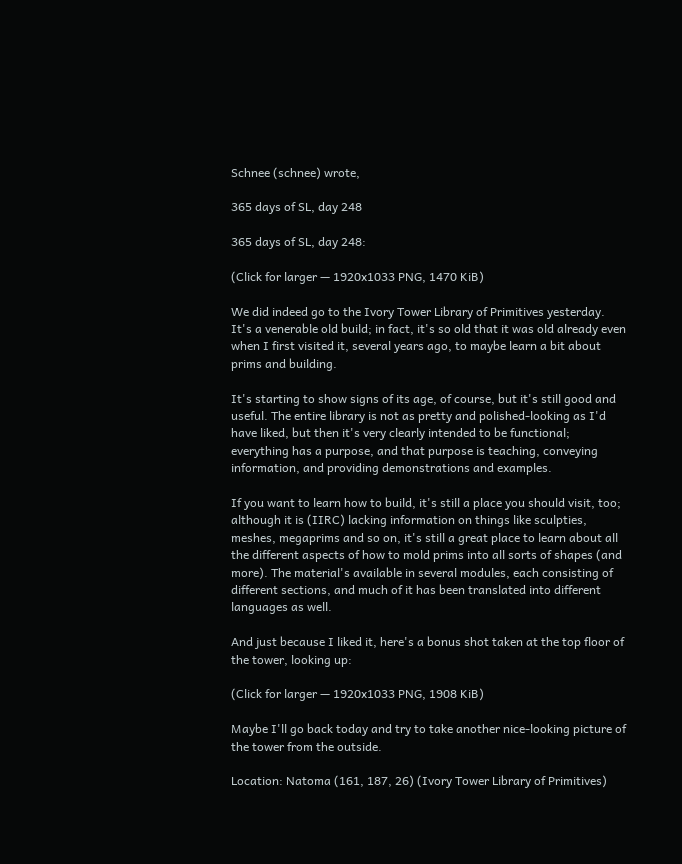Schnee (schnee) wrote,

365 days of SL, day 248

365 days of SL, day 248:

(Click for larger — 1920x1033 PNG, 1470 KiB)

We did indeed go to the Ivory Tower Library of Primitives yesterday. It's a venerable old build; in fact, it's so old that it was old already even when I first visited it, several years ago, to maybe learn a bit about prims and building.

It's starting to show signs of its age, of course, but it's still good and useful. The entire library is not as pretty and polished-looking as I'd have liked, but then it's very clearly intended to be functional; everything has a purpose, and that purpose is teaching, conveying information, and providing demonstrations and examples.

If you want to learn how to build, it's still a place you should visit, too; although it is (IIRC) lacking information on things like sculpties, meshes, megaprims and so on, it's still a great place to learn about all the different aspects of how to mold prims into all sorts of shapes (and more). The material's available in several modules, each consisting of different sections, and much of it has been translated into different languages as well.

And just because I liked it, here's a bonus shot taken at the top floor of the tower, looking up:

(Click for larger — 1920x1033 PNG, 1908 KiB)

Maybe I'll go back today and try to take another nice-looking picture of the tower from the outside.

Location: Natoma (161, 187, 26) (Ivory Tower Library of Primitives)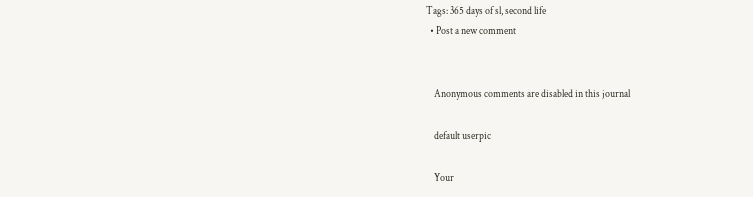Tags: 365 days of sl, second life
  • Post a new comment


    Anonymous comments are disabled in this journal

    default userpic

    Your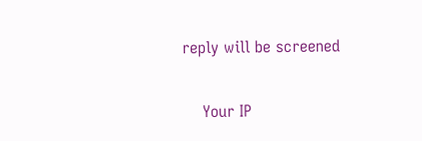reply will be screened

    Your IP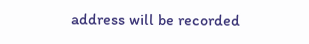address will be recorded